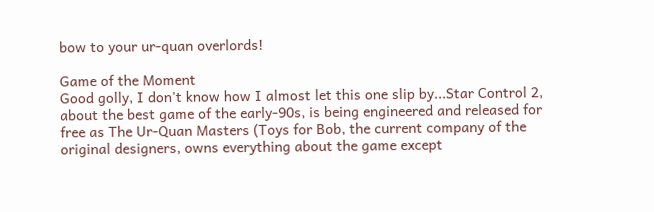bow to your ur-quan overlords!

Game of the Moment
Good golly, I don't know how I almost let this one slip by...Star Control 2, about the best game of the early-90s, is being engineered and released for free as The Ur-Quan Masters (Toys for Bob, the current company of the original designers, owns everything about the game except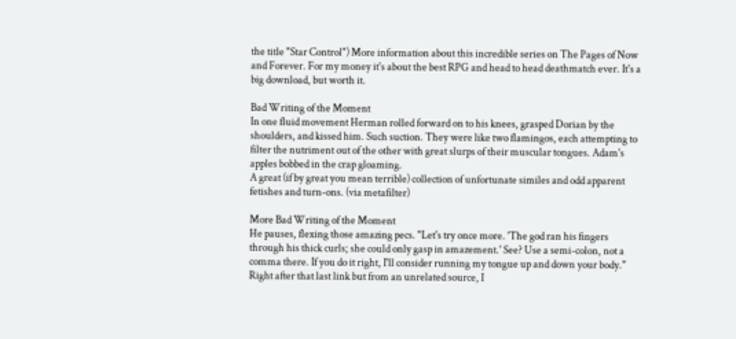the title "Star Control") More information about this incredible series on The Pages of Now and Forever. For my money it's about the best RPG and head to head deathmatch ever. It's a big download, but worth it.

Bad Writing of the Moment
In one fluid movement Herman rolled forward on to his knees, grasped Dorian by the shoulders, and kissed him. Such suction. They were like two flamingos, each attempting to filter the nutriment out of the other with great slurps of their muscular tongues. Adam's apples bobbed in the crap gloaming.
A great (if by great you mean terrible) collection of unfortunate similes and odd apparent fetishes and turn-ons. (via metafilter)

More Bad Writing of the Moment
He pauses, flexing those amazing pecs. "Let's try once more. 'The god ran his fingers through his thick curls; she could only gasp in amazement.' See? Use a semi-colon, not a comma there. If you do it right, I'll consider running my tongue up and down your body."
Right after that last link but from an unrelated source, I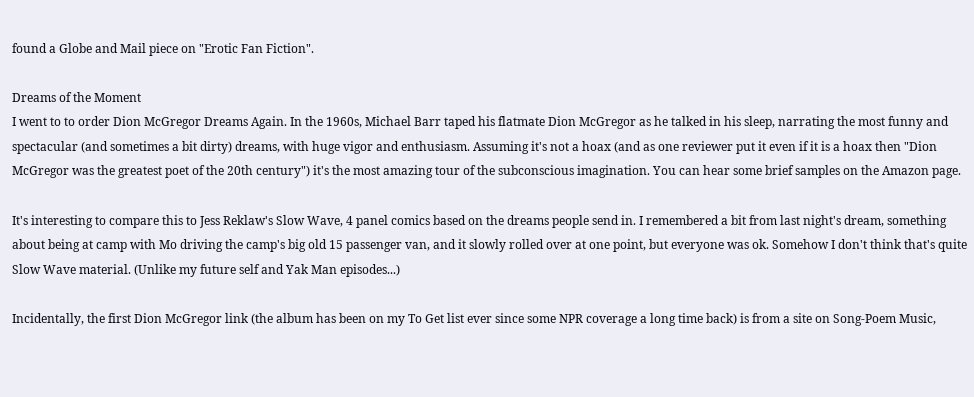found a Globe and Mail piece on "Erotic Fan Fiction".

Dreams of the Moment
I went to to order Dion McGregor Dreams Again. In the 1960s, Michael Barr taped his flatmate Dion McGregor as he talked in his sleep, narrating the most funny and spectacular (and sometimes a bit dirty) dreams, with huge vigor and enthusiasm. Assuming it's not a hoax (and as one reviewer put it even if it is a hoax then "Dion McGregor was the greatest poet of the 20th century") it's the most amazing tour of the subconscious imagination. You can hear some brief samples on the Amazon page.

It's interesting to compare this to Jess Reklaw's Slow Wave, 4 panel comics based on the dreams people send in. I remembered a bit from last night's dream, something about being at camp with Mo driving the camp's big old 15 passenger van, and it slowly rolled over at one point, but everyone was ok. Somehow I don't think that's quite Slow Wave material. (Unlike my future self and Yak Man episodes...)

Incidentally, the first Dion McGregor link (the album has been on my To Get list ever since some NPR coverage a long time back) is from a site on Song-Poem Music,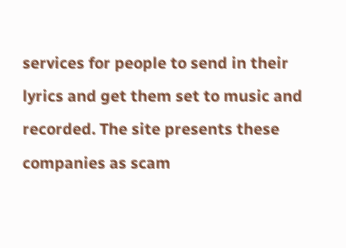services for people to send in their lyrics and get them set to music and recorded. The site presents these companies as scam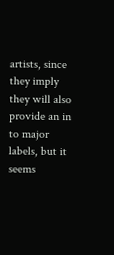artists, since they imply they will also provide an in to major labels, but it seems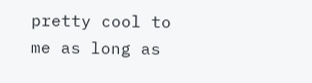pretty cool to me as long as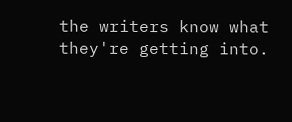the writers know what they're getting into.